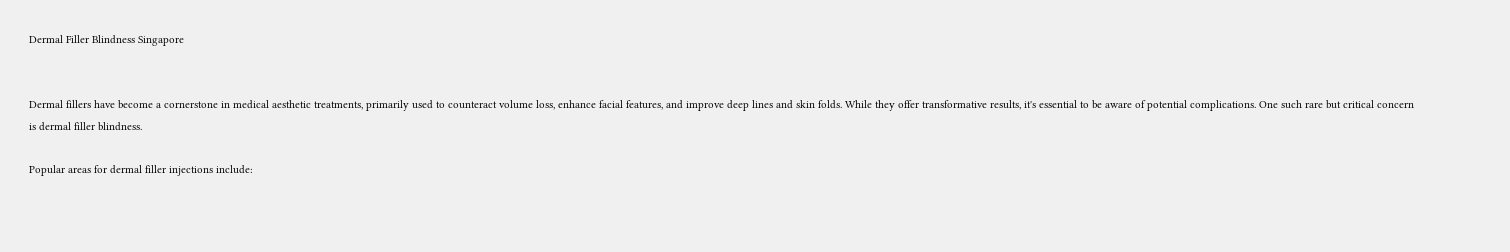Dermal Filler Blindness Singapore


Dermal fillers have become a cornerstone in medical aesthetic treatments, primarily used to counteract volume loss, enhance facial features, and improve deep lines and skin folds. While they offer transformative results, it's essential to be aware of potential complications. One such rare but critical concern is dermal filler blindness.

Popular areas for dermal filler injections include: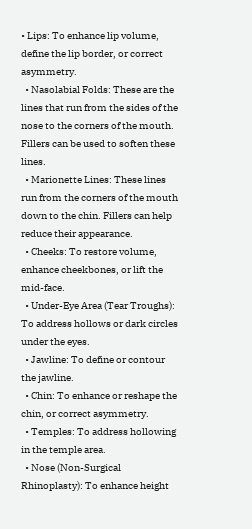• Lips: To enhance lip volume, define the lip border, or correct asymmetry.
  • Nasolabial Folds: These are the lines that run from the sides of the nose to the corners of the mouth. Fillers can be used to soften these lines.
  • Marionette Lines: These lines run from the corners of the mouth down to the chin. Fillers can help reduce their appearance.
  • Cheeks: To restore volume, enhance cheekbones, or lift the mid-face.
  • Under-Eye Area (Tear Troughs): To address hollows or dark circles under the eyes.
  • Jawline: To define or contour the jawline.
  • Chin: To enhance or reshape the chin, or correct asymmetry.
  • Temples: To address hollowing in the temple area.
  • Nose (Non-Surgical Rhinoplasty): To enhance height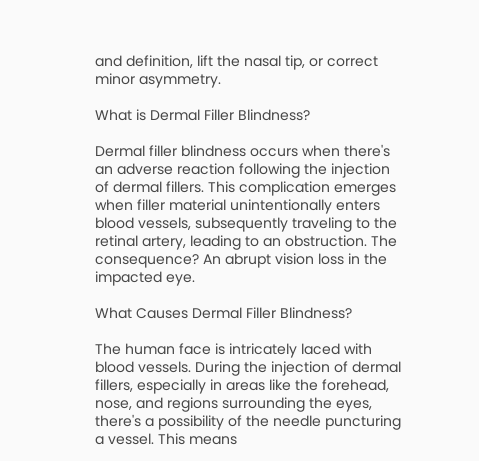and definition, lift the nasal tip, or correct minor asymmetry.

What is Dermal Filler Blindness?

Dermal filler blindness occurs when there's an adverse reaction following the injection of dermal fillers. This complication emerges when filler material unintentionally enters blood vessels, subsequently traveling to the retinal artery, leading to an obstruction. The consequence? An abrupt vision loss in the impacted eye.

What Causes Dermal Filler Blindness?

The human face is intricately laced with blood vessels. During the injection of dermal fillers, especially in areas like the forehead, nose, and regions surrounding the eyes, there's a possibility of the needle puncturing a vessel. This means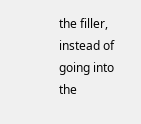the filler, instead of going into the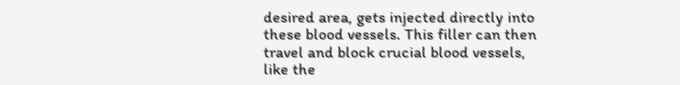desired area, gets injected directly into these blood vessels. This filler can then travel and block crucial blood vessels, like the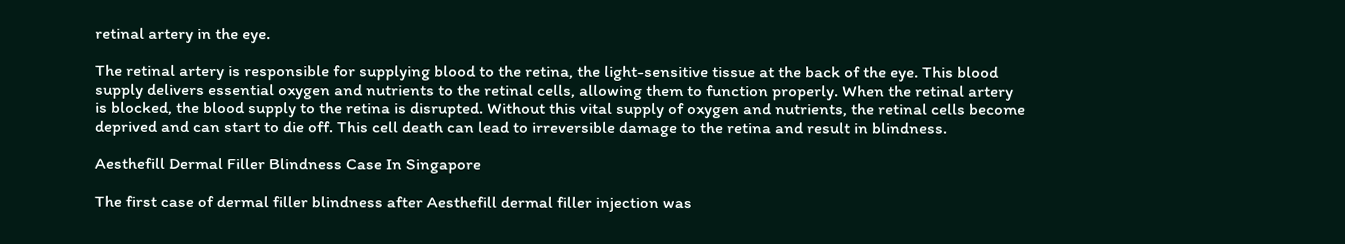retinal artery in the eye.

The retinal artery is responsible for supplying blood to the retina, the light-sensitive tissue at the back of the eye. This blood supply delivers essential oxygen and nutrients to the retinal cells, allowing them to function properly. When the retinal artery is blocked, the blood supply to the retina is disrupted. Without this vital supply of oxygen and nutrients, the retinal cells become deprived and can start to die off. This cell death can lead to irreversible damage to the retina and result in blindness.

Aesthefill Dermal Filler Blindness Case In Singapore

The first case of dermal filler blindness after Aesthefill dermal filler injection was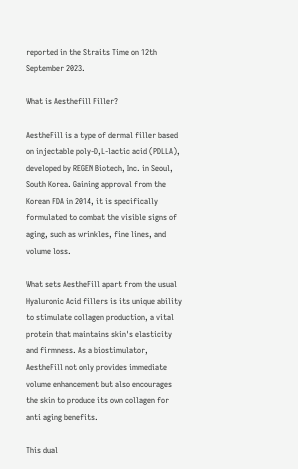reported in the Straits Time on 12th September 2023.

What is Aesthefill Filler?

AestheFill is a type of dermal filler based on injectable poly-D,L-lactic acid (PDLLA), developed by REGEN Biotech, Inc. in Seoul, South Korea. Gaining approval from the Korean FDA in 2014, it is specifically formulated to combat the visible signs of aging, such as wrinkles, fine lines, and volume loss.

What sets AestheFill apart from the usual Hyaluronic Acid fillers is its unique ability to stimulate collagen production, a vital protein that maintains skin's elasticity and firmness. As a biostimulator, AestheFill not only provides immediate volume enhancement but also encourages the skin to produce its own collagen for anti aging benefits.

This dual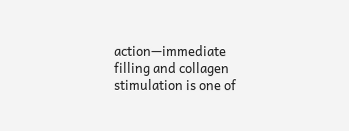action—immediate filling and collagen stimulation is one of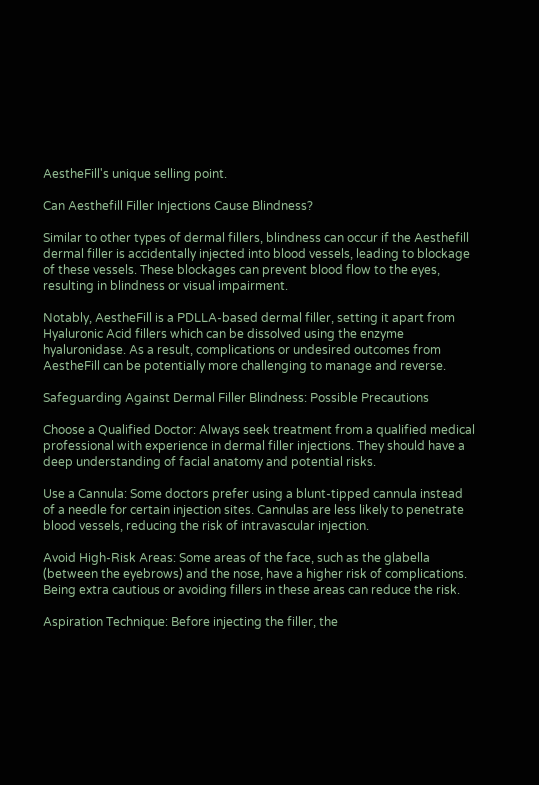AestheFill's unique selling point.

Can Aesthefill Filler Injections Cause Blindness?

Similar to other types of dermal fillers, blindness can occur if the Aesthefill dermal filler is accidentally injected into blood vessels, leading to blockage of these vessels. These blockages can prevent blood flow to the eyes, resulting in blindness or visual impairment.

Notably, AestheFill is a PDLLA-based dermal filler, setting it apart from Hyaluronic Acid fillers which can be dissolved using the enzyme hyaluronidase. As a result, complications or undesired outcomes from AestheFill can be potentially more challenging to manage and reverse.

Safeguarding Against Dermal Filler Blindness: Possible Precautions

Choose a Qualified Doctor: Always seek treatment from a qualified medical professional with experience in dermal filler injections. They should have a deep understanding of facial anatomy and potential risks.

Use a Cannula: Some doctors prefer using a blunt-tipped cannula instead of a needle for certain injection sites. Cannulas are less likely to penetrate blood vessels, reducing the risk of intravascular injection.

Avoid High-Risk Areas: Some areas of the face, such as the glabella (between the eyebrows) and the nose, have a higher risk of complications. Being extra cautious or avoiding fillers in these areas can reduce the risk.

Aspiration Technique: Before injecting the filler, the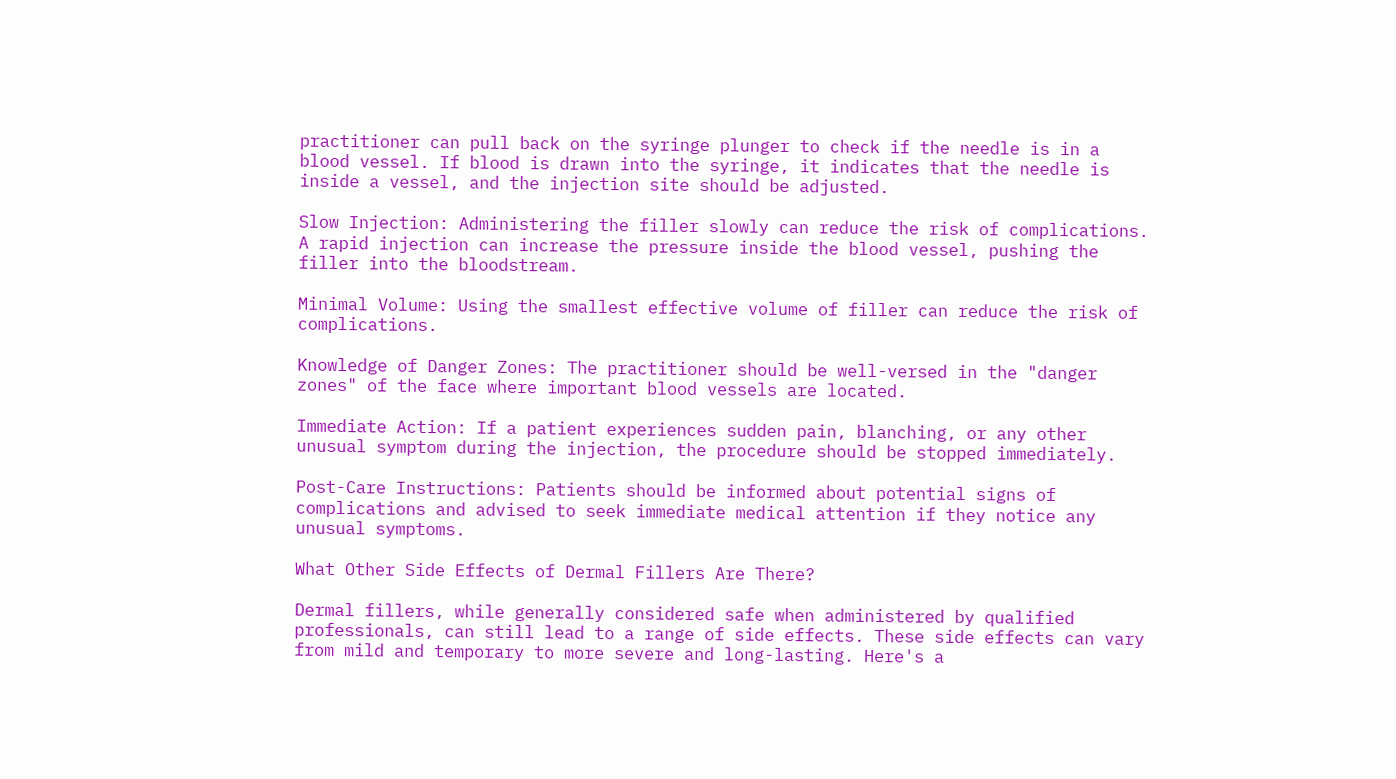practitioner can pull back on the syringe plunger to check if the needle is in a blood vessel. If blood is drawn into the syringe, it indicates that the needle is inside a vessel, and the injection site should be adjusted.

Slow Injection: Administering the filler slowly can reduce the risk of complications. A rapid injection can increase the pressure inside the blood vessel, pushing the filler into the bloodstream.

Minimal Volume: Using the smallest effective volume of filler can reduce the risk of complications.

Knowledge of Danger Zones: The practitioner should be well-versed in the "danger zones" of the face where important blood vessels are located.

Immediate Action: If a patient experiences sudden pain, blanching, or any other unusual symptom during the injection, the procedure should be stopped immediately.

Post-Care Instructions: Patients should be informed about potential signs of complications and advised to seek immediate medical attention if they notice any unusual symptoms.

What Other Side Effects of Dermal Fillers Are There?

Dermal fillers, while generally considered safe when administered by qualified professionals, can still lead to a range of side effects. These side effects can vary from mild and temporary to more severe and long-lasting. Here's a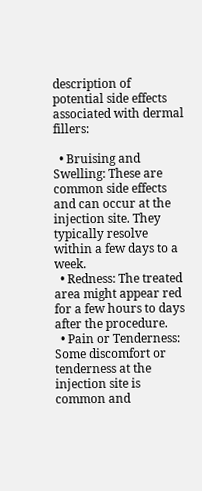description of potential side effects associated with dermal fillers:

  • Bruising and Swelling: These are common side effects and can occur at the injection site. They typically resolve within a few days to a week.
  • Redness: The treated area might appear red for a few hours to days after the procedure.
  • Pain or Tenderness: Some discomfort or tenderness at the injection site is common and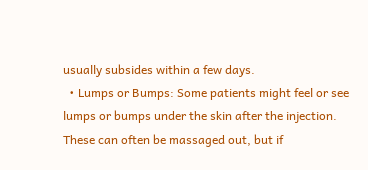usually subsides within a few days.
  • Lumps or Bumps: Some patients might feel or see lumps or bumps under the skin after the injection. These can often be massaged out, but if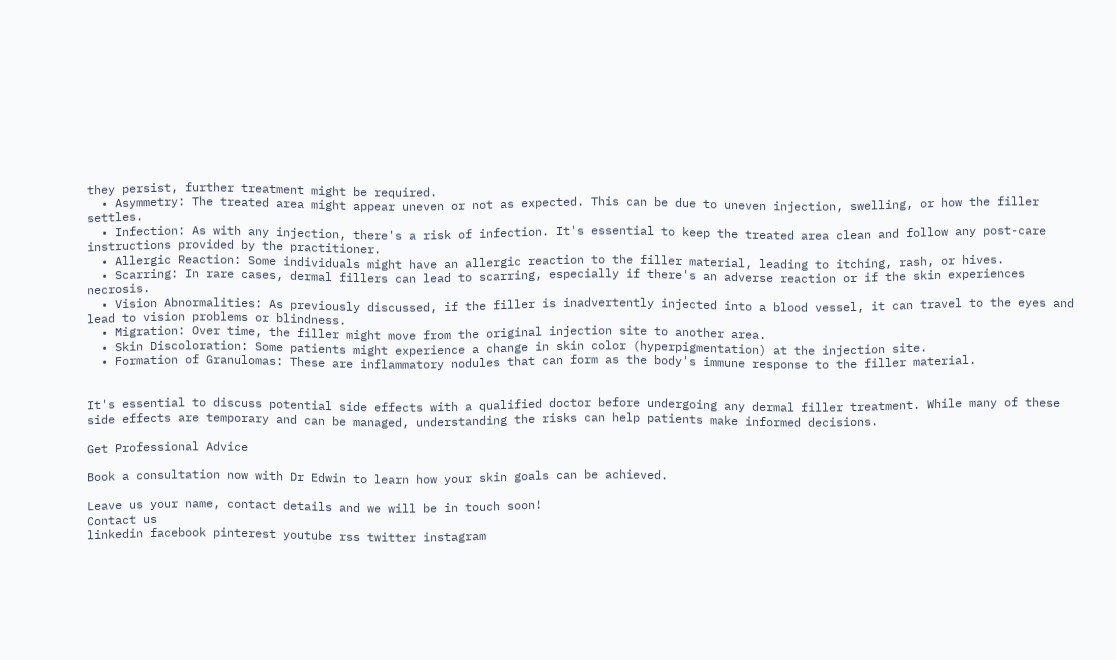they persist, further treatment might be required.
  • Asymmetry: The treated area might appear uneven or not as expected. This can be due to uneven injection, swelling, or how the filler settles.
  • Infection: As with any injection, there's a risk of infection. It's essential to keep the treated area clean and follow any post-care instructions provided by the practitioner.
  • Allergic Reaction: Some individuals might have an allergic reaction to the filler material, leading to itching, rash, or hives.
  • Scarring: In rare cases, dermal fillers can lead to scarring, especially if there's an adverse reaction or if the skin experiences necrosis.
  • Vision Abnormalities: As previously discussed, if the filler is inadvertently injected into a blood vessel, it can travel to the eyes and lead to vision problems or blindness.
  • Migration: Over time, the filler might move from the original injection site to another area.
  • Skin Discoloration: Some patients might experience a change in skin color (hyperpigmentation) at the injection site.
  • Formation of Granulomas: These are inflammatory nodules that can form as the body's immune response to the filler material.


It's essential to discuss potential side effects with a qualified doctor before undergoing any dermal filler treatment. While many of these side effects are temporary and can be managed, understanding the risks can help patients make informed decisions.

Get Professional Advice

Book a consultation now with Dr Edwin to learn how your skin goals can be achieved.

Leave us your name, contact details and we will be in touch soon!
Contact us
linkedin facebook pinterest youtube rss twitter instagram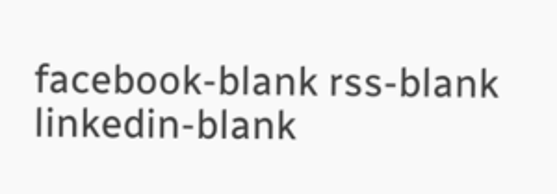facebook-blank rss-blank linkedin-blank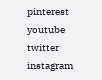pinterest youtube twitter instagram